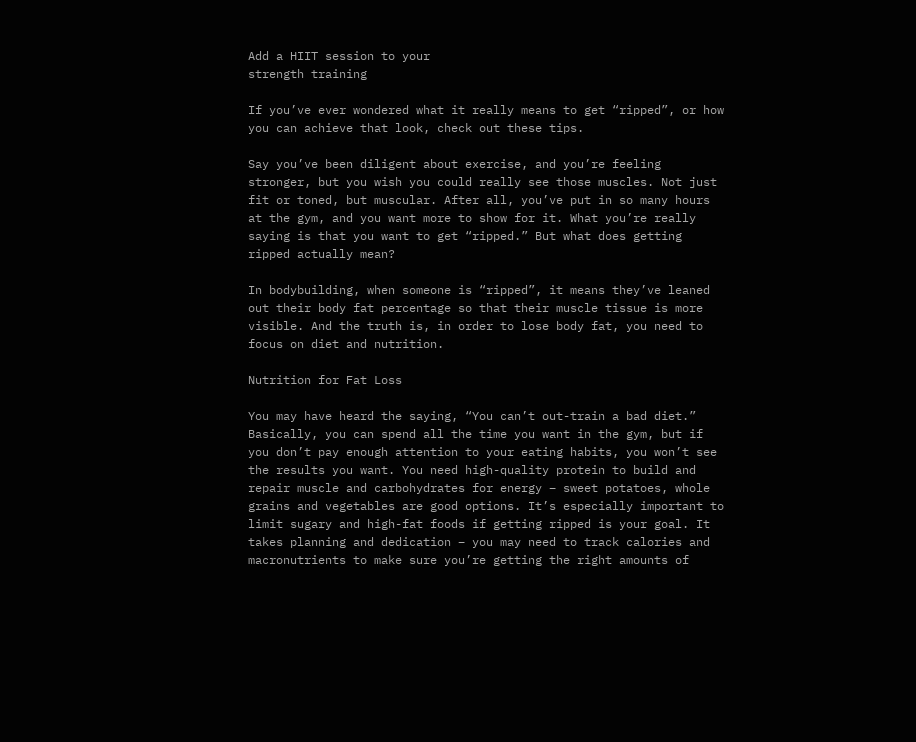Add a HIIT session to your
strength training

If you’ve ever wondered what it really means to get “ripped”, or how you can achieve that look, check out these tips.

Say you’ve been diligent about exercise, and you’re feeling stronger, but you wish you could really see those muscles. Not just fit or toned, but muscular. After all, you’ve put in so many hours at the gym, and you want more to show for it. What you’re really saying is that you want to get “ripped.” But what does getting ripped actually mean?

In bodybuilding, when someone is “ripped”, it means they’ve leaned out their body fat percentage so that their muscle tissue is more visible. And the truth is, in order to lose body fat, you need to focus on diet and nutrition.

Nutrition for Fat Loss

You may have heard the saying, “You can’t out-train a bad diet.” Basically, you can spend all the time you want in the gym, but if you don’t pay enough attention to your eating habits, you won’t see the results you want. You need high-quality protein to build and repair muscle and carbohydrates for energy – sweet potatoes, whole grains and vegetables are good options. It’s especially important to limit sugary and high-fat foods if getting ripped is your goal. It takes planning and dedication – you may need to track calories and macronutrients to make sure you’re getting the right amounts of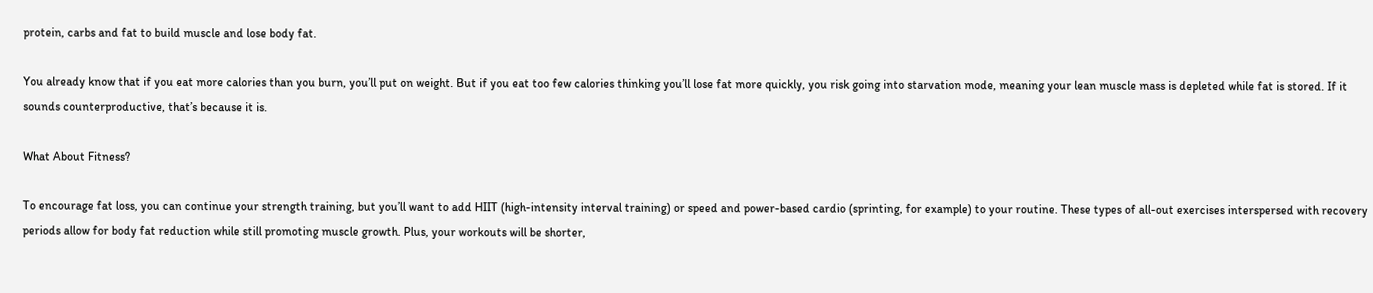protein, carbs and fat to build muscle and lose body fat.

You already know that if you eat more calories than you burn, you’ll put on weight. But if you eat too few calories thinking you’ll lose fat more quickly, you risk going into starvation mode, meaning your lean muscle mass is depleted while fat is stored. If it sounds counterproductive, that’s because it is.

What About Fitness?

To encourage fat loss, you can continue your strength training, but you’ll want to add HIIT (high-intensity interval training) or speed and power-based cardio (sprinting, for example) to your routine. These types of all-out exercises interspersed with recovery periods allow for body fat reduction while still promoting muscle growth. Plus, your workouts will be shorter,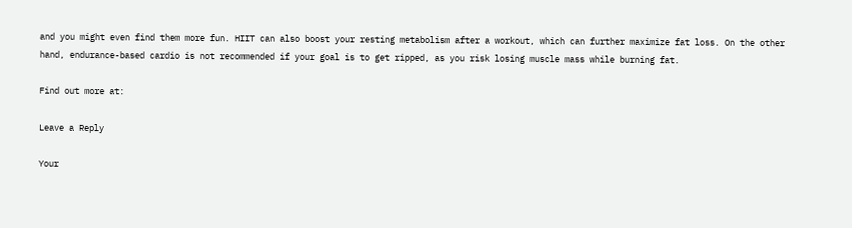and you might even find them more fun. HIIT can also boost your resting metabolism after a workout, which can further maximize fat loss. On the other hand, endurance-based cardio is not recommended if your goal is to get ripped, as you risk losing muscle mass while burning fat.

Find out more at:

Leave a Reply

Your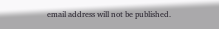email address will not be published.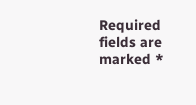Required fields are marked *